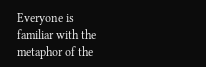Everyone is familiar with the metaphor of the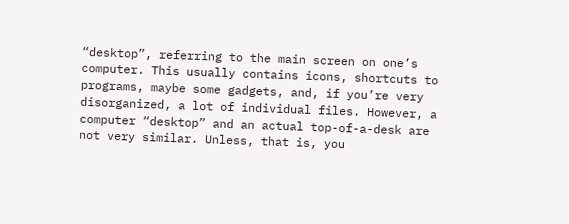“desktop”, referring to the main screen on one’s computer. This usually contains icons, shortcuts to programs, maybe some gadgets, and, if you’re very disorganized, a lot of individual files. However, a computer “desktop” and an actual top-of-a-desk are not very similar. Unless, that is, you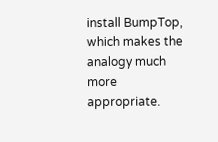install BumpTop, which makes the analogy much more appropriate.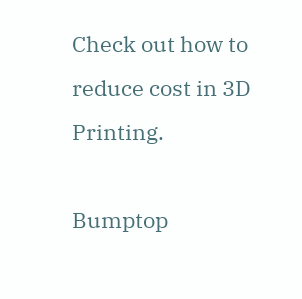Check out how to reduce cost in 3D Printing.

Bumptop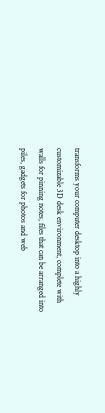transforms your computer desktop into a highly customizable 3D desk environment, complete with walls for pinning notes, files that can be arranged into piles, gadgets for photos and web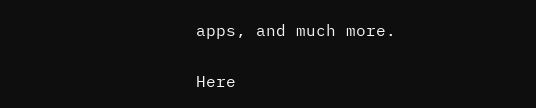apps, and much more.

Here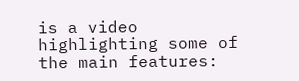is a video highlighting some of the main features: